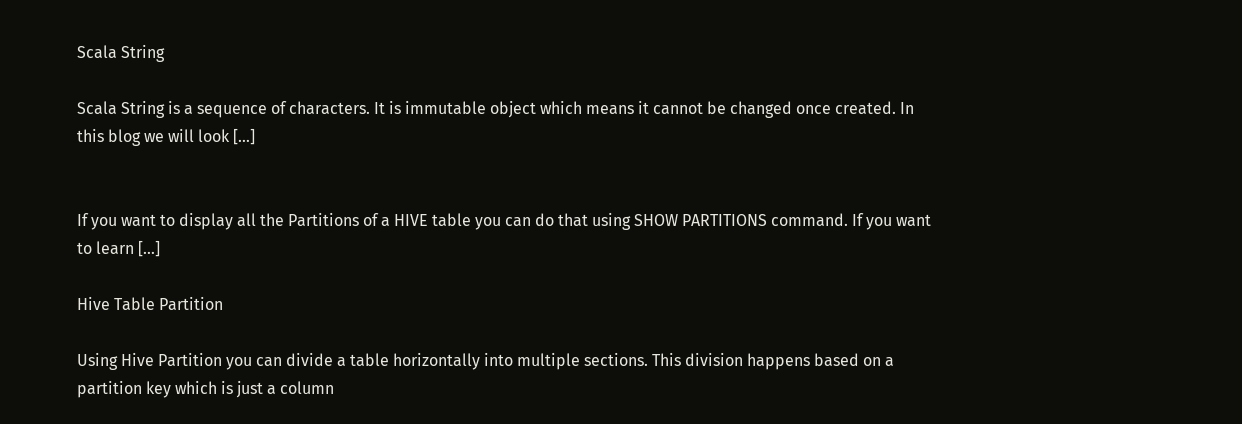Scala String

Scala String is a sequence of characters. It is immutable object which means it cannot be changed once created. In this blog we will look […]


If you want to display all the Partitions of a HIVE table you can do that using SHOW PARTITIONS command. If you want to learn […]

Hive Table Partition

Using Hive Partition you can divide a table horizontally into multiple sections. This division happens based on a partition key which is just a column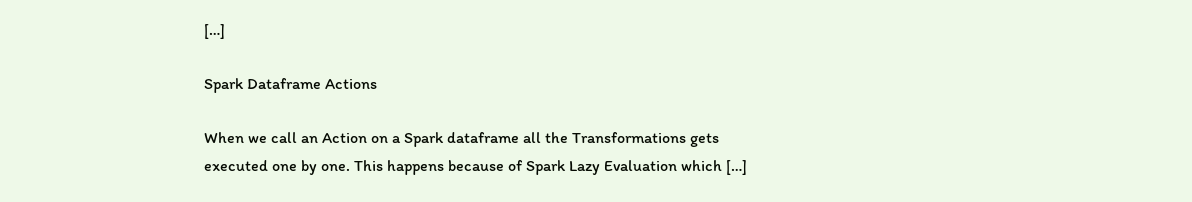[…]

Spark Dataframe Actions

When we call an Action on a Spark dataframe all the Transformations gets executed one by one. This happens because of Spark Lazy Evaluation which […]